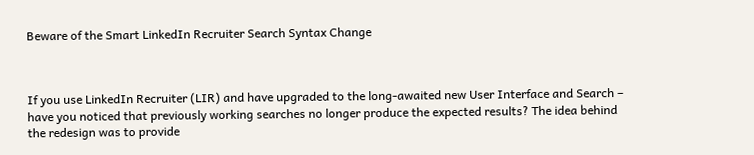Beware of the Smart LinkedIn Recruiter Search Syntax Change



If you use LinkedIn Recruiter (LIR) and have upgraded to the long-awaited new User Interface and Search – have you noticed that previously working searches no longer produce the expected results? The idea behind the redesign was to provide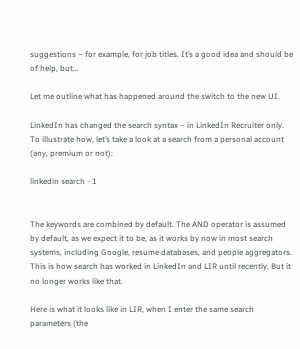suggestions – for example, for job titles. It’s a good idea and should be of help, but…

Let me outline what has happened around the switch to the new UI.

LinkedIn has changed the search syntax – in LinkedIn Recruiter only. To illustrate how, let’s take a look at a search from a personal account (any, premium or not):

linkedin search - 1


The keywords are combined by default. The AND operator is assumed by default, as we expect it to be, as it works by now in most search systems, including Google, resume databases, and people aggregators. This is how search has worked in LinkedIn and LIR until recently. But it no longer works like that.

Here is what it looks like in LIR, when I enter the same search parameters (the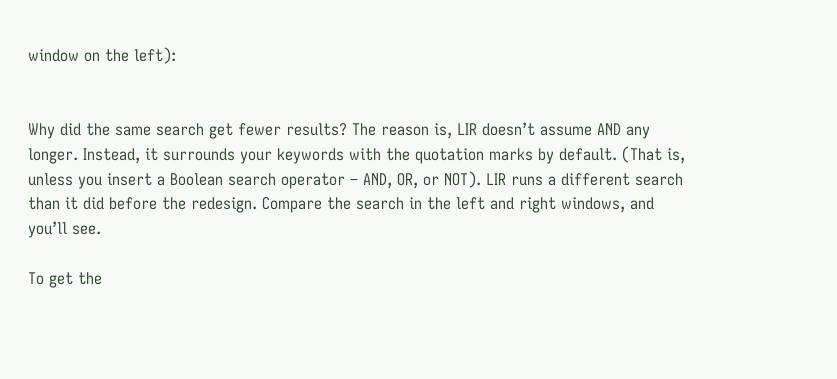window on the left):


Why did the same search get fewer results? The reason is, LIR doesn’t assume AND any longer. Instead, it surrounds your keywords with the quotation marks by default. (That is, unless you insert a Boolean search operator – AND, OR, or NOT). LIR runs a different search than it did before the redesign. Compare the search in the left and right windows, and you’ll see.

To get the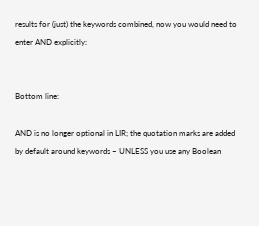results for (just) the keywords combined, now you would need to enter AND explicitly:


Bottom line:

AND is no longer optional in LIR; the quotation marks are added by default around keywords – UNLESS you use any Boolean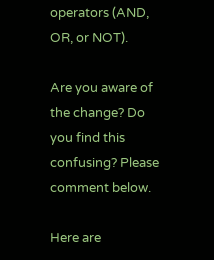operators (AND, OR, or NOT).

Are you aware of the change? Do you find this confusing? Please comment below.

Here are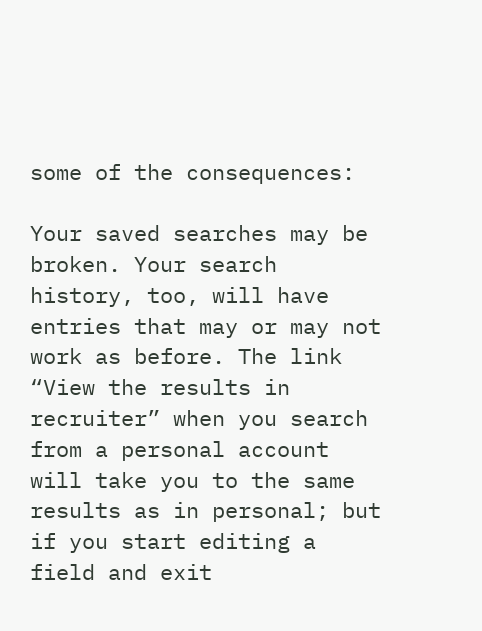some of the consequences:

Your saved searches may be broken. Your search history, too, will have entries that may or may not work as before. The link “View the results in recruiter” when you search from a personal account will take you to the same results as in personal; but if you start editing a field and exit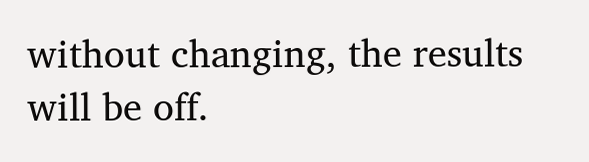without changing, the results will be off.